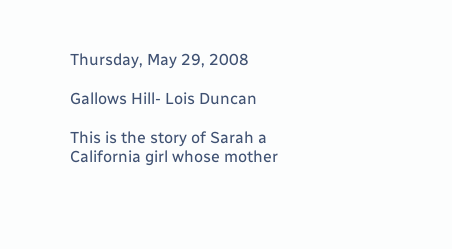Thursday, May 29, 2008

Gallows Hill- Lois Duncan

This is the story of Sarah a California girl whose mother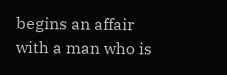begins an affair with a man who is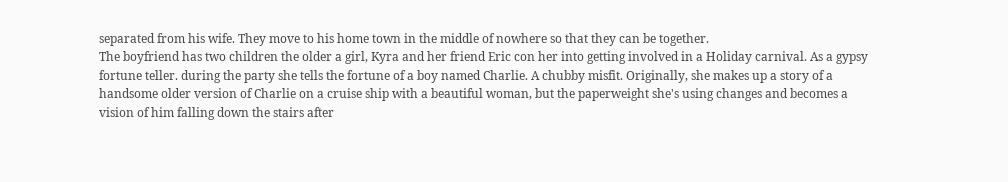separated from his wife. They move to his home town in the middle of nowhere so that they can be together.
The boyfriend has two children the older a girl, Kyra and her friend Eric con her into getting involved in a Holiday carnival. As a gypsy fortune teller. during the party she tells the fortune of a boy named Charlie. A chubby misfit. Originally, she makes up a story of a handsome older version of Charlie on a cruise ship with a beautiful woman, but the paperweight she's using changes and becomes a vision of him falling down the stairs after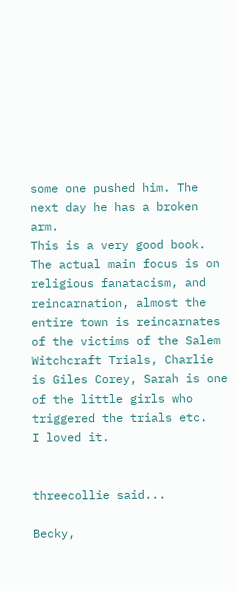some one pushed him. The next day he has a broken arm.
This is a very good book. The actual main focus is on religious fanatacism, and reincarnation, almost the entire town is reincarnates of the victims of the Salem Witchcraft Trials, Charlie is Giles Corey, Sarah is one of the little girls who triggered the trials etc.
I loved it.


threecollie said...

Becky,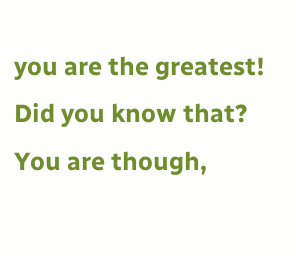you are the greatest! Did you know that? You are though,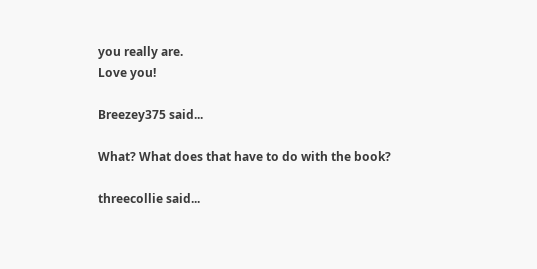you really are.
Love you!

Breezey375 said...

What? What does that have to do with the book?

threecollie said...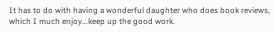It has to do with having a wonderful daughter who does book reviews, which I much enjoy...keep up the good work.